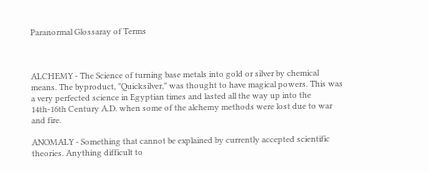Paranormal Glossaray of Terms



ALCHEMY - The Science of turning base metals into gold or silver by chemical means. The byproduct, "Quicksilver," was thought to have magical powers. This was a very perfected science in Egyptian times and lasted all the way up into the 14th-16th Century A.D. when some of the alchemy methods were lost due to war and fire.

ANOMALY - Something that cannot be explained by currently accepted scientific theories. Anything difficult to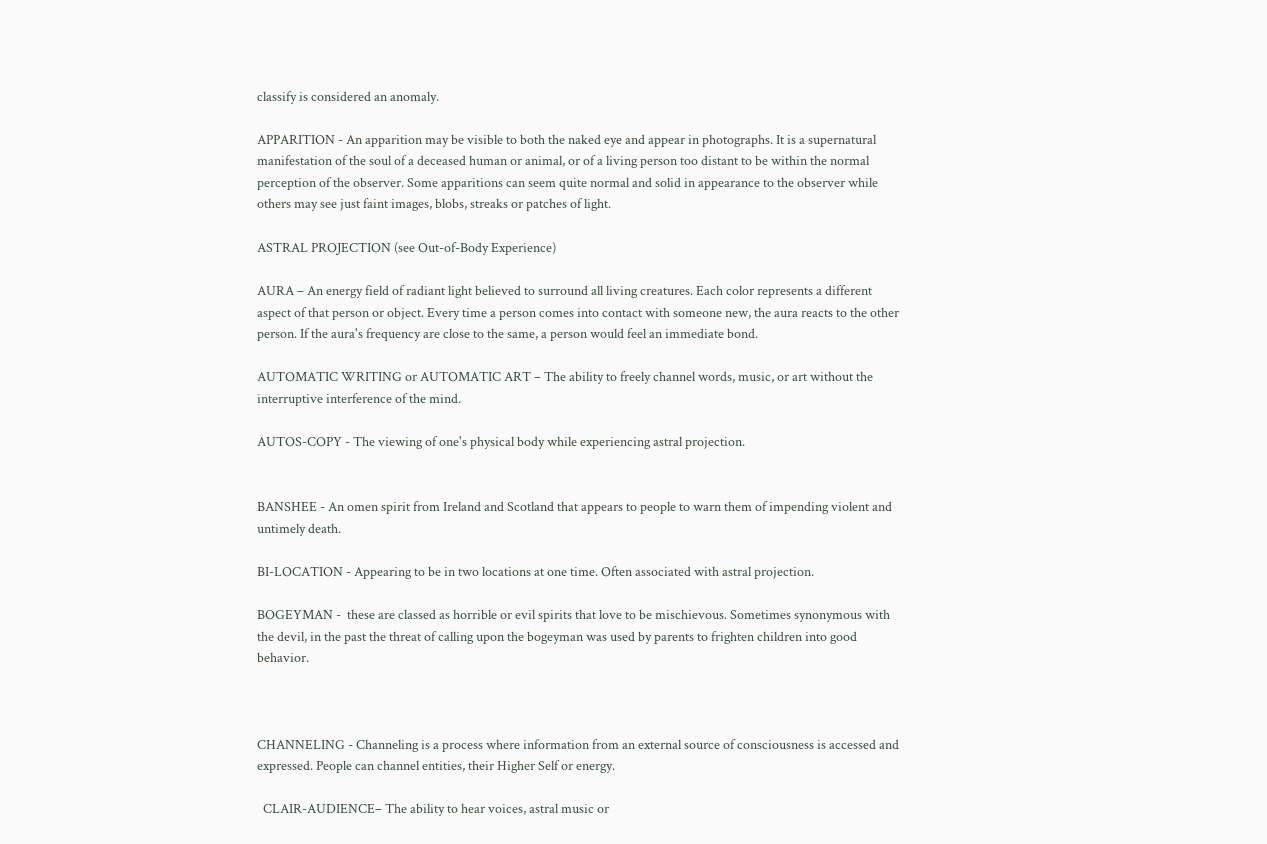classify is considered an anomaly.

APPARITION - An apparition may be visible to both the naked eye and appear in photographs. It is a supernatural manifestation of the soul of a deceased human or animal, or of a living person too distant to be within the normal perception of the observer. Some apparitions can seem quite normal and solid in appearance to the observer while others may see just faint images, blobs, streaks or patches of light.

ASTRAL PROJECTION (see Out-of-Body Experience)

AURA – An energy field of radiant light believed to surround all living creatures. Each color represents a different aspect of that person or object. Every time a person comes into contact with someone new, the aura reacts to the other person. If the aura's frequency are close to the same, a person would feel an immediate bond.

AUTOMATIC WRITING or AUTOMATIC ART – The ability to freely channel words, music, or art without the interruptive interference of the mind.

AUTOS-COPY - The viewing of one's physical body while experiencing astral projection.


BANSHEE - An omen spirit from Ireland and Scotland that appears to people to warn them of impending violent and untimely death.

BI-LOCATION - Appearing to be in two locations at one time. Often associated with astral projection.

BOGEYMAN -  these are classed as horrible or evil spirits that love to be mischievous. Sometimes synonymous with the devil, in the past the threat of calling upon the bogeyman was used by parents to frighten children into good behavior.



CHANNELING - Channeling is a process where information from an external source of consciousness is accessed and expressed. People can channel entities, their Higher Self or energy.

  CLAIR-AUDIENCE– The ability to hear voices, astral music or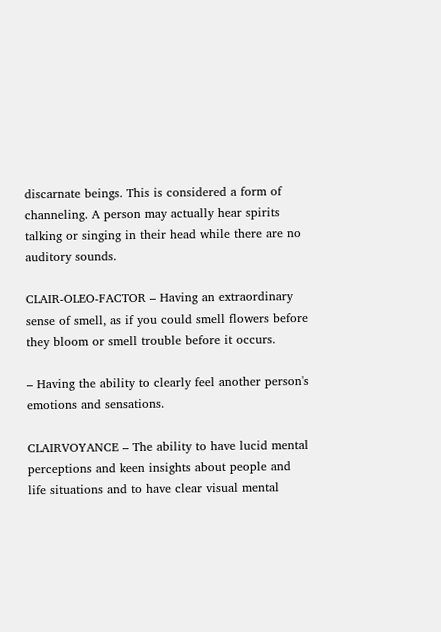discarnate beings. This is considered a form of channeling. A person may actually hear spirits talking or singing in their head while there are no auditory sounds.

CLAIR-OLEO-FACTOR – Having an extraordinary sense of smell, as if you could smell flowers before they bloom or smell trouble before it occurs.

– Having the ability to clearly feel another person's emotions and sensations.

CLAIRVOYANCE – The ability to have lucid mental perceptions and keen insights about people and life situations and to have clear visual mental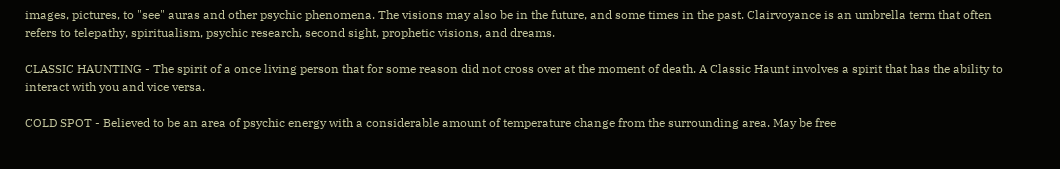images, pictures, to "see" auras and other psychic phenomena. The visions may also be in the future, and some times in the past. Clairvoyance is an umbrella term that often refers to telepathy, spiritualism, psychic research, second sight, prophetic visions, and dreams.

CLASSIC HAUNTING - The spirit of a once living person that for some reason did not cross over at the moment of death. A Classic Haunt involves a spirit that has the ability to interact with you and vice versa.

COLD SPOT - Believed to be an area of psychic energy with a considerable amount of temperature change from the surrounding area. May be free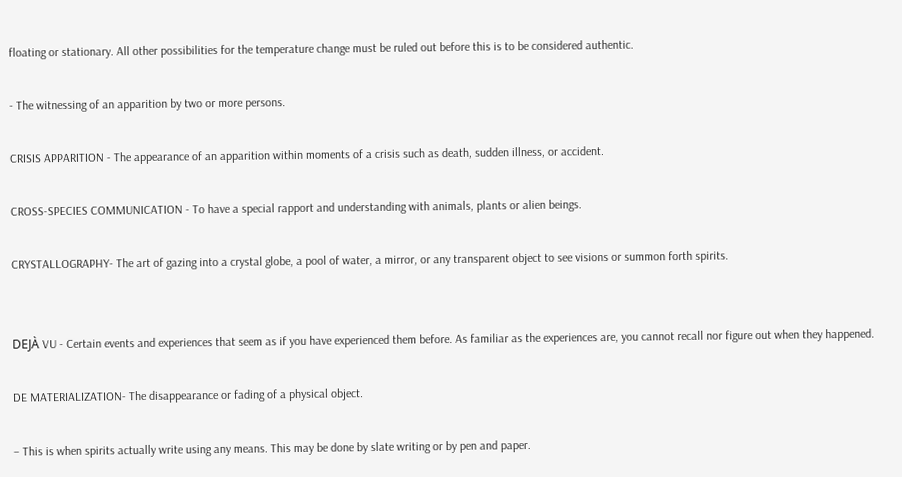floating or stationary. All other possibilities for the temperature change must be ruled out before this is to be considered authentic.

- The witnessing of an apparition by two or more persons.

CRISIS APPARITION - The appearance of an apparition within moments of a crisis such as death, sudden illness, or accident.

CROSS-SPECIES COMMUNICATION - To have a special rapport and understanding with animals, plants or alien beings.

CRYSTALLOGRAPHY- The art of gazing into a crystal globe, a pool of water, a mirror, or any transparent object to see visions or summon forth spirits.


DEJÀ VU - Certain events and experiences that seem as if you have experienced them before. As familiar as the experiences are, you cannot recall nor figure out when they happened.

DE MATERIALIZATION- The disappearance or fading of a physical object.

– This is when spirits actually write using any means. This may be done by slate writing or by pen and paper.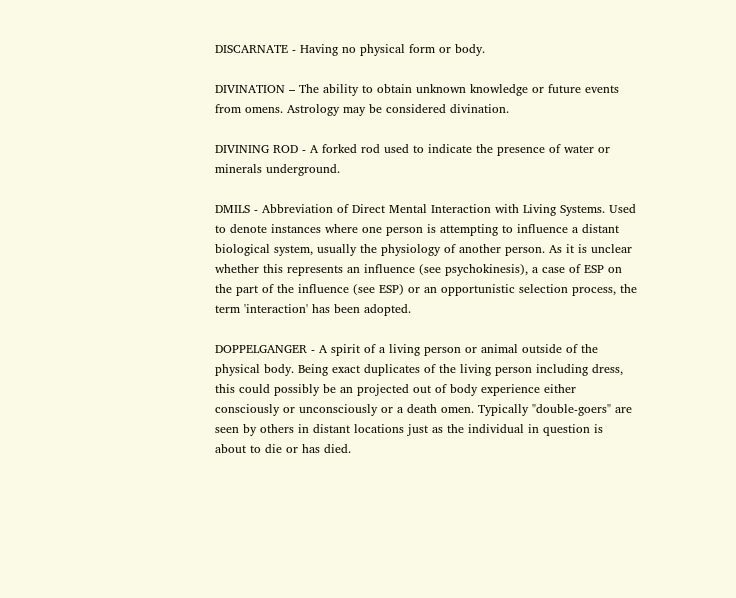DISCARNATE - Having no physical form or body.

DIVINATION – The ability to obtain unknown knowledge or future events from omens. Astrology may be considered divination.

DIVINING ROD - A forked rod used to indicate the presence of water or minerals underground.

DMILS - Abbreviation of Direct Mental Interaction with Living Systems. Used to denote instances where one person is attempting to influence a distant biological system, usually the physiology of another person. As it is unclear whether this represents an influence (see psychokinesis), a case of ESP on the part of the influence (see ESP) or an opportunistic selection process, the term 'interaction' has been adopted.

DOPPELGANGER - A spirit of a living person or animal outside of the physical body. Being exact duplicates of the living person including dress, this could possibly be an projected out of body experience either consciously or unconsciously or a death omen. Typically "double-goers" are seen by others in distant locations just as the individual in question is about to die or has died.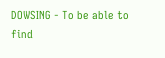DOWSING - To be able to find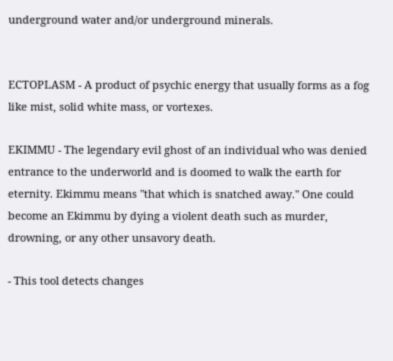underground water and/or underground minerals.


ECTOPLASM - A product of psychic energy that usually forms as a fog like mist, solid white mass, or vortexes.

EKIMMU - The legendary evil ghost of an individual who was denied entrance to the underworld and is doomed to walk the earth for eternity. Ekimmu means "that which is snatched away." One could become an Ekimmu by dying a violent death such as murder, drowning, or any other unsavory death.

- This tool detects changes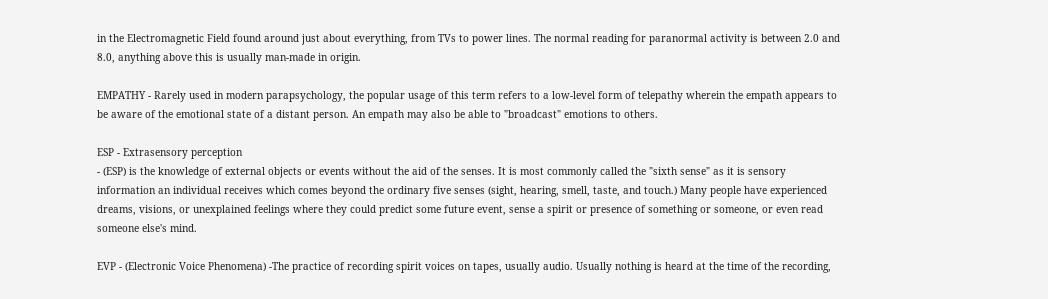in the Electromagnetic Field found around just about everything, from TVs to power lines. The normal reading for paranormal activity is between 2.0 and 8.0, anything above this is usually man-made in origin.

EMPATHY - Rarely used in modern parapsychology, the popular usage of this term refers to a low-level form of telepathy wherein the empath appears to be aware of the emotional state of a distant person. An empath may also be able to "broadcast" emotions to others.

ESP - Extrasensory perception
- (ESP) is the knowledge of external objects or events without the aid of the senses. It is most commonly called the "sixth sense" as it is sensory information an individual receives which comes beyond the ordinary five senses (sight, hearing, smell, taste, and touch.) Many people have experienced dreams, visions, or unexplained feelings where they could predict some future event, sense a spirit or presence of something or someone, or even read someone else's mind.

EVP - (Electronic Voice Phenomena) -The practice of recording spirit voices on tapes, usually audio. Usually nothing is heard at the time of the recording,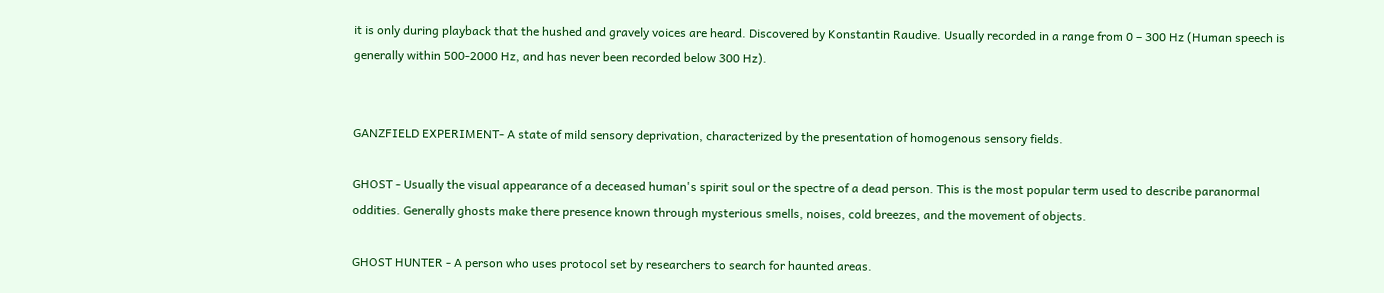it is only during playback that the hushed and gravely voices are heard. Discovered by Konstantin Raudive. Usually recorded in a range from 0 – 300 Hz (Human speech is generally within 500-2000 Hz, and has never been recorded below 300 Hz).


GANZFIELD EXPERIMENT- A state of mild sensory deprivation, characterized by the presentation of homogenous sensory fields.

GHOST - Usually the visual appearance of a deceased human's spirit soul or the spectre of a dead person. This is the most popular term used to describe paranormal oddities. Generally ghosts make there presence known through mysterious smells, noises, cold breezes, and the movement of objects.

GHOST HUNTER - A person who uses protocol set by researchers to search for haunted areas.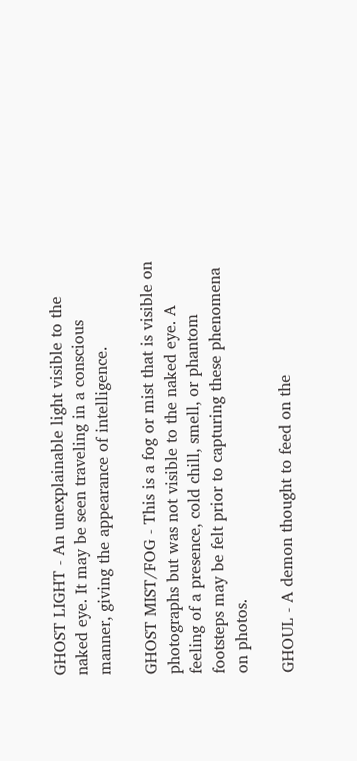GHOST LIGHT - An unexplainable light visible to the naked eye. It may be seen traveling in a conscious manner, giving the appearance of intelligence.

GHOST MIST/FOG - This is a fog or mist that is visible on photographs but was not visible to the naked eye. A feeling of a presence, cold chill, smell, or phantom footsteps may be felt prior to capturing these phenomena on photos.

GHOUL - A demon thought to feed on the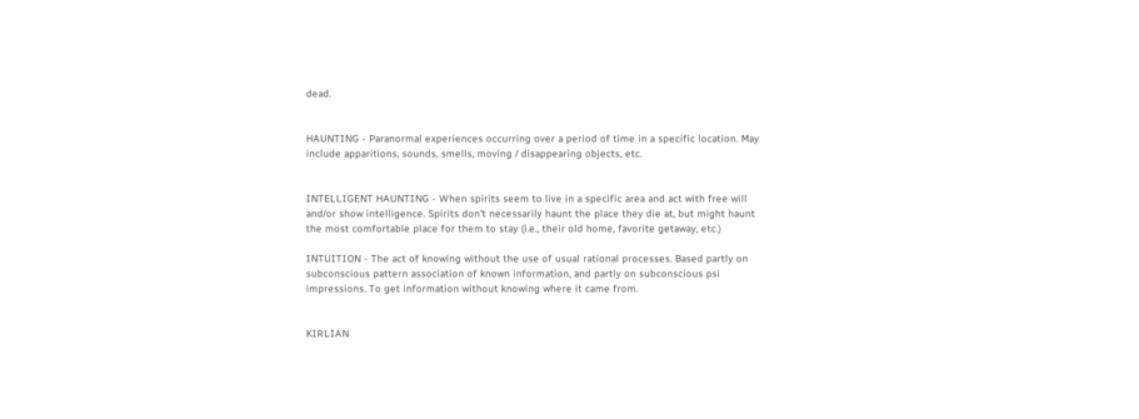dead.


HAUNTING - Paranormal experiences occurring over a period of time in a specific location. May include apparitions, sounds, smells, moving / disappearing objects, etc.


INTELLIGENT HAUNTING - When spirits seem to live in a specific area and act with free will and/or show intelligence. Spirits don't necessarily haunt the place they die at, but might haunt the most comfortable place for them to stay (i.e., their old home, favorite getaway, etc.)

INTUITION - The act of knowing without the use of usual rational processes. Based partly on subconscious pattern association of known information, and partly on subconscious psi impressions. To get information without knowing where it came from.


KIRLIAN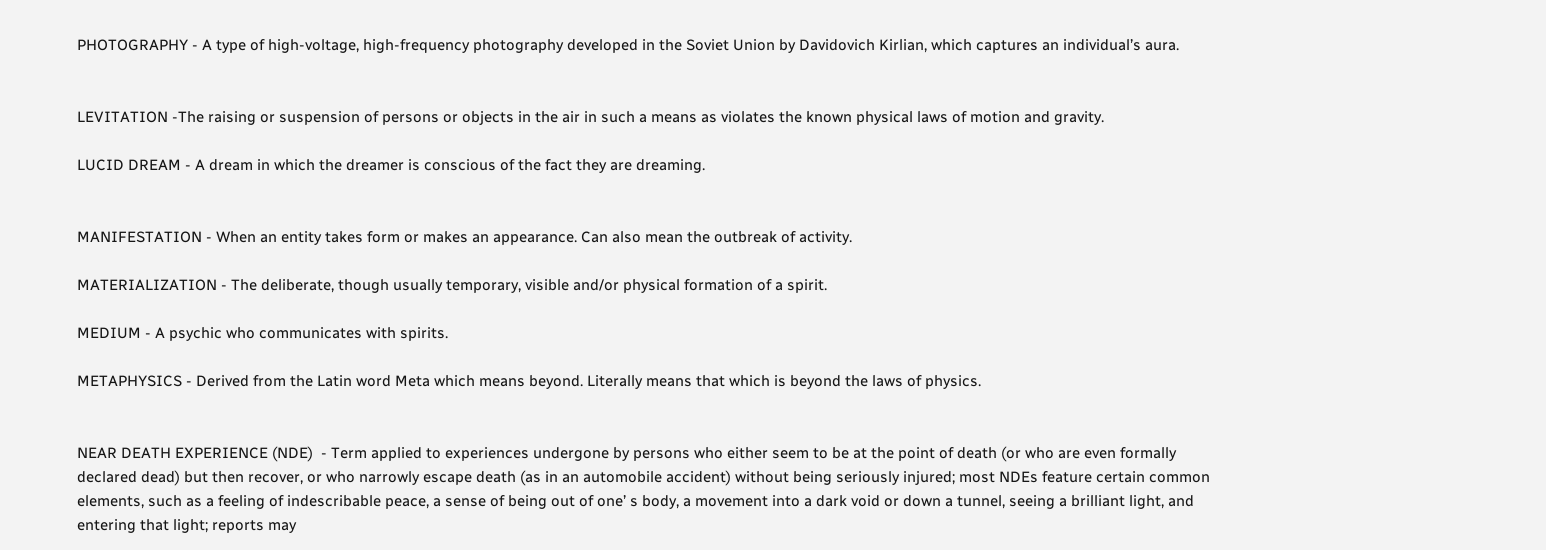PHOTOGRAPHY - A type of high-voltage, high-frequency photography developed in the Soviet Union by Davidovich Kirlian, which captures an individual’s aura.


LEVITATION -The raising or suspension of persons or objects in the air in such a means as violates the known physical laws of motion and gravity.

LUCID DREAM - A dream in which the dreamer is conscious of the fact they are dreaming.


MANIFESTATION - When an entity takes form or makes an appearance. Can also mean the outbreak of activity.

MATERIALIZATION - The deliberate, though usually temporary, visible and/or physical formation of a spirit.

MEDIUM - A psychic who communicates with spirits.

METAPHYSICS - Derived from the Latin word Meta which means beyond. Literally means that which is beyond the laws of physics.


NEAR DEATH EXPERIENCE (NDE)  - Term applied to experiences undergone by persons who either seem to be at the point of death (or who are even formally declared dead) but then recover, or who narrowly escape death (as in an automobile accident) without being seriously injured; most NDEs feature certain common elements, such as a feeling of indescribable peace, a sense of being out of one’ s body, a movement into a dark void or down a tunnel, seeing a brilliant light, and entering that light; reports may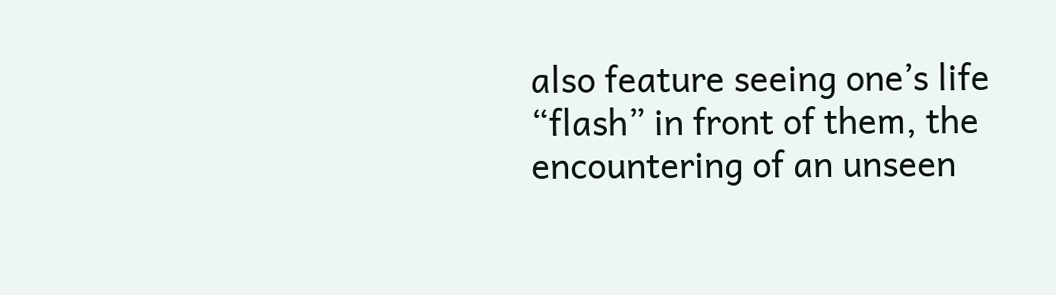also feature seeing one’s life “flash” in front of them, the encountering of an unseen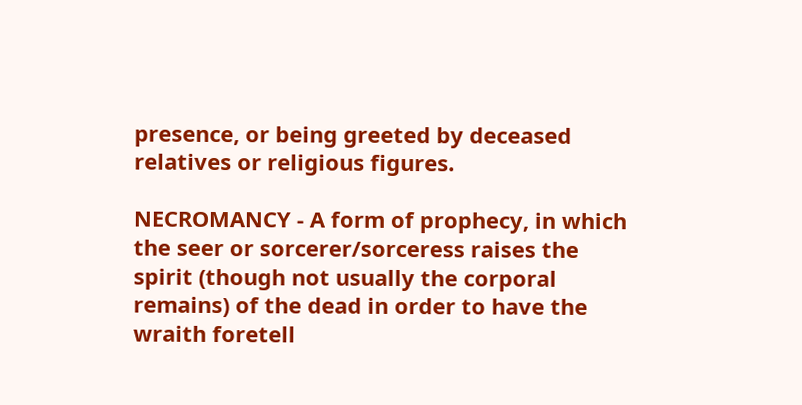presence, or being greeted by deceased relatives or religious figures.

NECROMANCY - A form of prophecy, in which the seer or sorcerer/sorceress raises the spirit (though not usually the corporal remains) of the dead in order to have the wraith foretell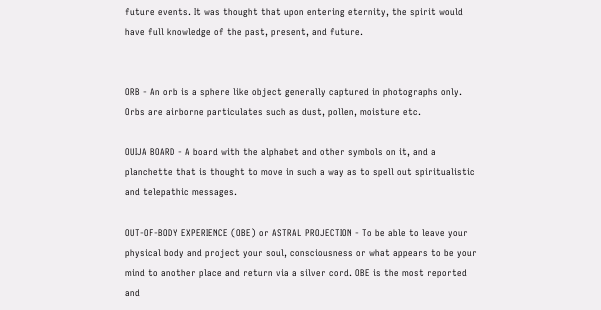future events. It was thought that upon entering eternity, the spirit would have full knowledge of the past, present, and future.


ORB - An orb is a sphere like object generally captured in photographs only. Orbs are airborne particulates such as dust, pollen, moisture etc.

OUIJA BOARD - A board with the alphabet and other symbols on it, and a planchette that is thought to move in such a way as to spell out spiritualistic and telepathic messages.

OUT-OF-BODY EXPERIENCE (OBE) or ASTRAL PROJECTION - To be able to leave your physical body and project your soul, consciousness or what appears to be your mind to another place and return via a silver cord. OBE is the most reported and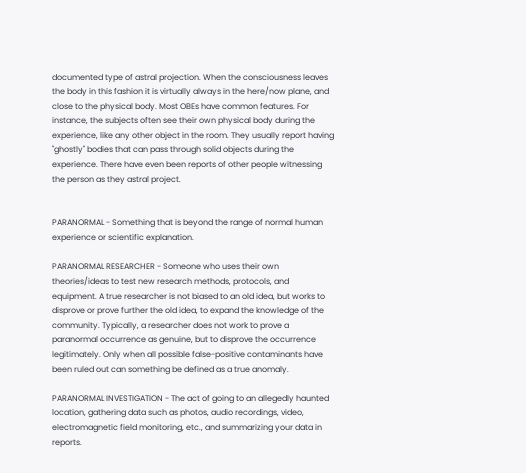documented type of astral projection. When the consciousness leaves the body in this fashion it is virtually always in the here/now plane, and close to the physical body. Most OBEs have common features. For instance, the subjects often see their own physical body during the experience, like any other object in the room. They usually report having "ghostly" bodies that can pass through solid objects during the experience. There have even been reports of other people witnessing the person as they astral project.


PARANORMAL - Something that is beyond the range of normal human experience or scientific explanation.

PARANORMAL RESEARCHER - Someone who uses their own theories/ideas to test new research methods, protocols, and equipment. A true researcher is not biased to an old idea, but works to disprove or prove further the old idea, to expand the knowledge of the community. Typically, a researcher does not work to prove a paranormal occurrence as genuine, but to disprove the occurrence legitimately. Only when all possible false-positive contaminants have been ruled out can something be defined as a true anomaly.

PARANORMAL INVESTIGATION - The act of going to an allegedly haunted location, gathering data such as photos, audio recordings, video, electromagnetic field monitoring, etc., and summarizing your data in reports.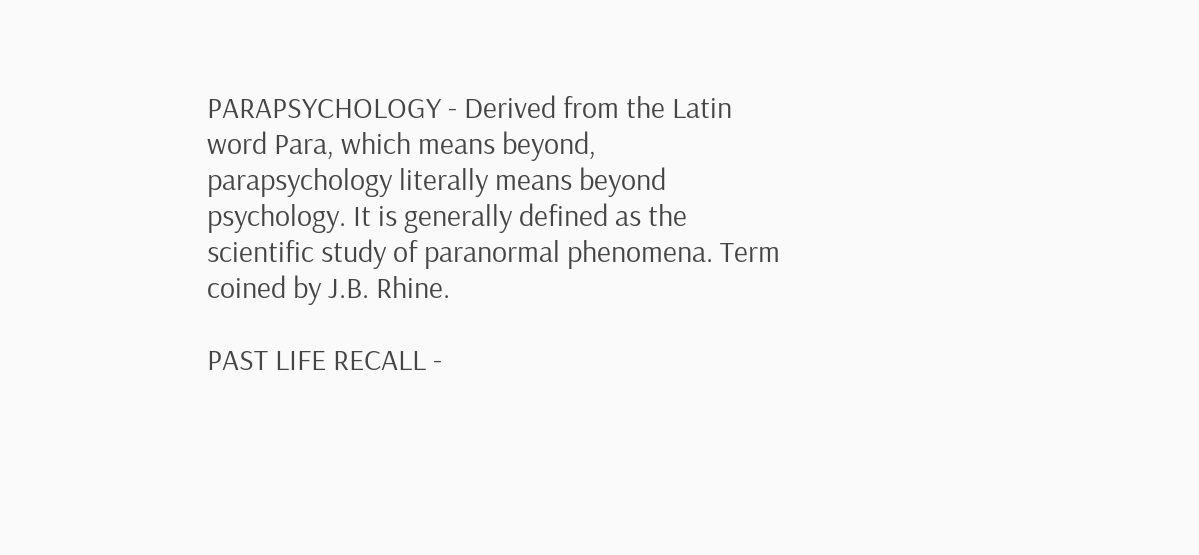PARAPSYCHOLOGY - Derived from the Latin word Para, which means beyond, parapsychology literally means beyond psychology. It is generally defined as the scientific study of paranormal phenomena. Term coined by J.B. Rhine.

PAST LIFE RECALL -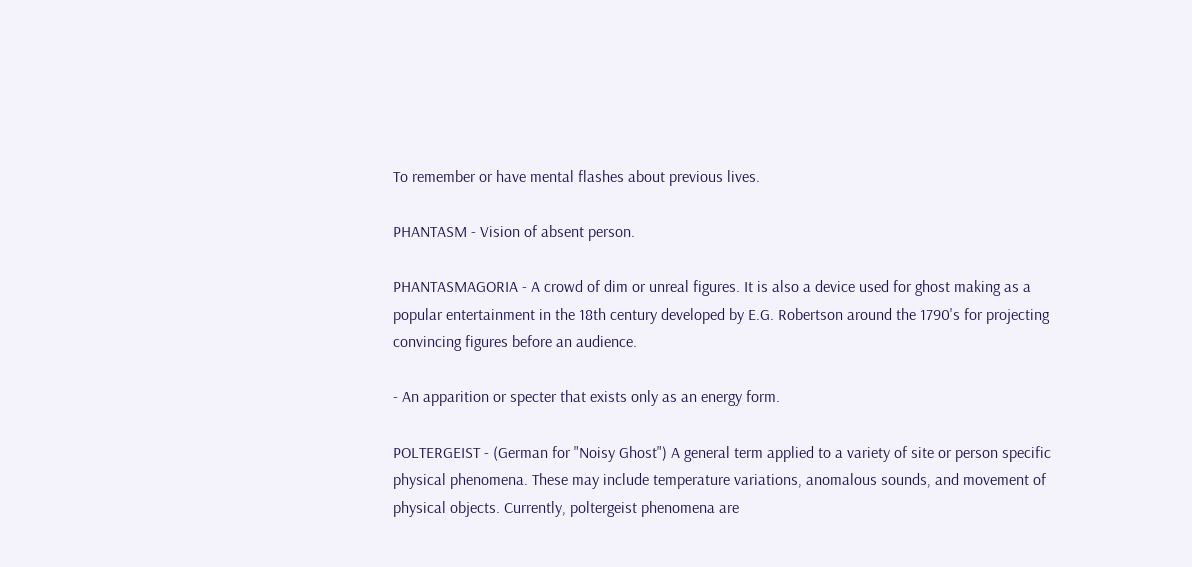To remember or have mental flashes about previous lives.

PHANTASM - Vision of absent person.

PHANTASMAGORIA - A crowd of dim or unreal figures. It is also a device used for ghost making as a popular entertainment in the 18th century developed by E.G. Robertson around the 1790's for projecting convincing figures before an audience.

- An apparition or specter that exists only as an energy form.

POLTERGEIST - (German for "Noisy Ghost") A general term applied to a variety of site or person specific physical phenomena. These may include temperature variations, anomalous sounds, and movement of physical objects. Currently, poltergeist phenomena are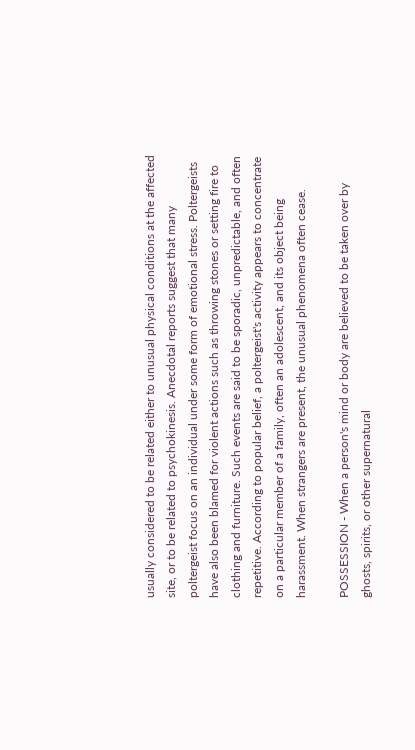usually considered to be related either to unusual physical conditions at the affected site, or to be related to psychokinesis. Anecdotal reports suggest that many poltergeist focus on an individual under some form of emotional stress. Poltergeists have also been blamed for violent actions such as throwing stones or setting fire to clothing and furniture. Such events are said to be sporadic, unpredictable, and often repetitive. According to popular belief, a poltergeist's activity appears to concentrate on a particular member of a family, often an adolescent, and its object being harassment. When strangers are present, the unusual phenomena often cease.

POSSESSION - When a person's mind or body are believed to be taken over by ghosts, spirits, or other supernatural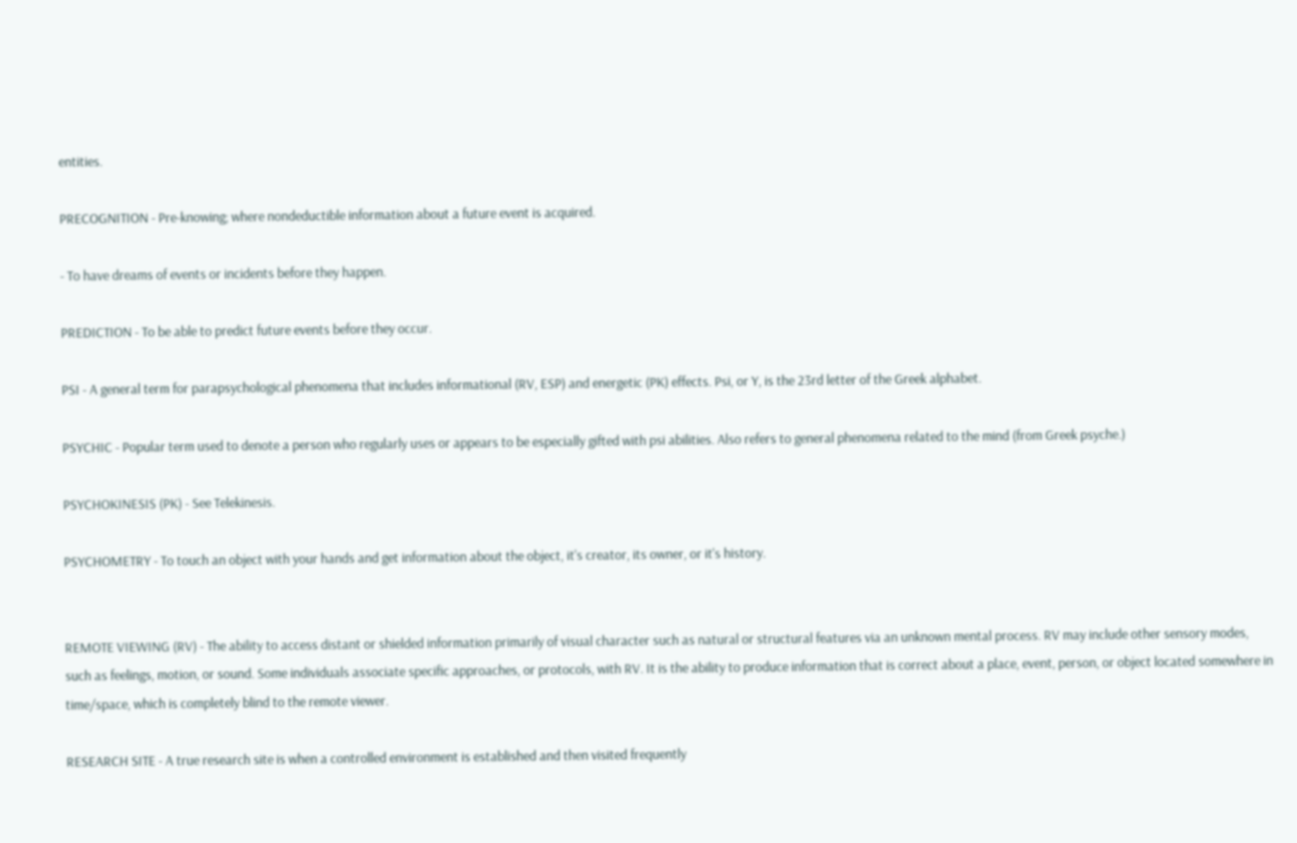entities.

PRECOGNITION - Pre-knowing; where nondeductible information about a future event is acquired.

- To have dreams of events or incidents before they happen.

PREDICTION - To be able to predict future events before they occur.

PSI - A general term for parapsychological phenomena that includes informational (RV, ESP) and energetic (PK) effects. Psi, or Y, is the 23rd letter of the Greek alphabet.

PSYCHIC - Popular term used to denote a person who regularly uses or appears to be especially gifted with psi abilities. Also refers to general phenomena related to the mind (from Greek psyche.)

PSYCHOKINESIS (PK) - See Telekinesis.

PSYCHOMETRY - To touch an object with your hands and get information about the object, it's creator, its owner, or it's history.


REMOTE VIEWING (RV) - The ability to access distant or shielded information primarily of visual character such as natural or structural features via an unknown mental process. RV may include other sensory modes, such as feelings, motion, or sound. Some individuals associate specific approaches, or protocols, with RV. It is the ability to produce information that is correct about a place, event, person, or object located somewhere in time/space, which is completely blind to the remote viewer.

RESEARCH SITE - A true research site is when a controlled environment is established and then visited frequently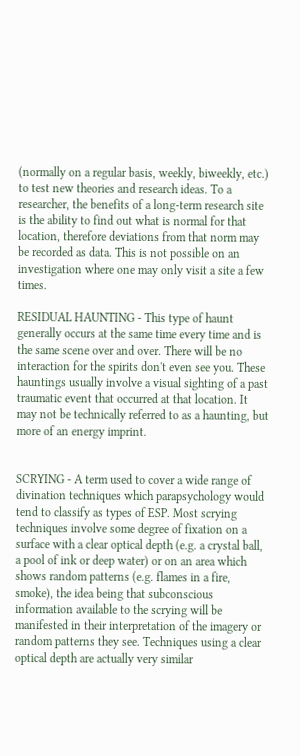(normally on a regular basis, weekly, biweekly, etc.) to test new theories and research ideas. To a researcher, the benefits of a long-term research site is the ability to find out what is normal for that location, therefore deviations from that norm may be recorded as data. This is not possible on an investigation where one may only visit a site a few times.

RESIDUAL HAUNTING - This type of haunt generally occurs at the same time every time and is the same scene over and over. There will be no interaction for the spirits don't even see you. These hauntings usually involve a visual sighting of a past traumatic event that occurred at that location. It may not be technically referred to as a haunting, but more of an energy imprint.


SCRYING - A term used to cover a wide range of divination techniques which parapsychology would tend to classify as types of ESP. Most scrying techniques involve some degree of fixation on a surface with a clear optical depth (e.g. a crystal ball, a pool of ink or deep water) or on an area which shows random patterns (e.g. flames in a fire, smoke), the idea being that subconscious information available to the scrying will be manifested in their interpretation of the imagery or random patterns they see. Techniques using a clear optical depth are actually very similar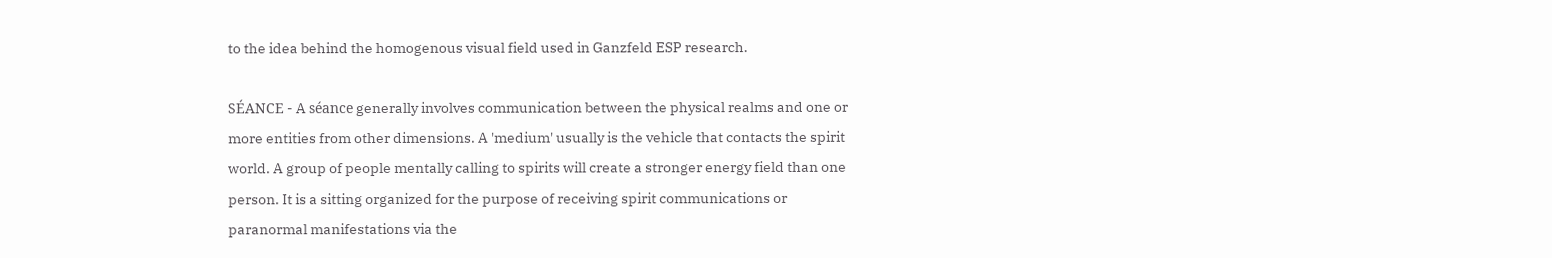to the idea behind the homogenous visual field used in Ganzfeld ESP research.

SÉANCE - A séance generally involves communication between the physical realms and one or more entities from other dimensions. A 'medium' usually is the vehicle that contacts the spirit world. A group of people mentally calling to spirits will create a stronger energy field than one person. It is a sitting organized for the purpose of receiving spirit communications or paranormal manifestations via the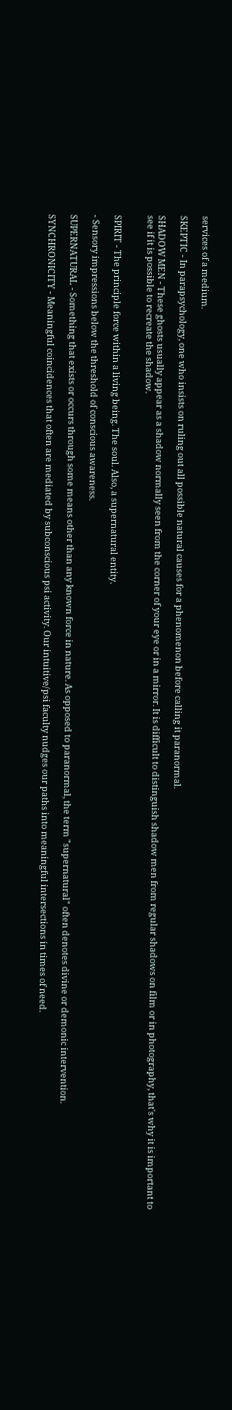services of a medium.

SKEPTIC - In parapsychology, one who insists on ruling out all possible natural causes for a phenomenon before calling it paranormal.

SHADOW MEN - These ghosts usually appear as a shadow normally seen from the corner of your eye or in a mirror. It is difficult to distinguish shadow men from regular shadows on film or in photography, that's why it is important to see if it is possible to recreate the shadow.


SPIRIT - The principle force within a living being. The soul. Also, a supernatural entity.

- Sensory impressions below the threshold of conscious awareness.

SUPERNATURAL - Something that exists or occurs through some means other than any known force in nature. As opposed to paranormal, the term "supernatural" often denotes divine or demonic intervention.

SYNCHRONICITY - Meaningful coincidences that often are mediated by subconscious psi activity. Our intuitive/psi faculty nudges our paths into meaningful intersections in times of need.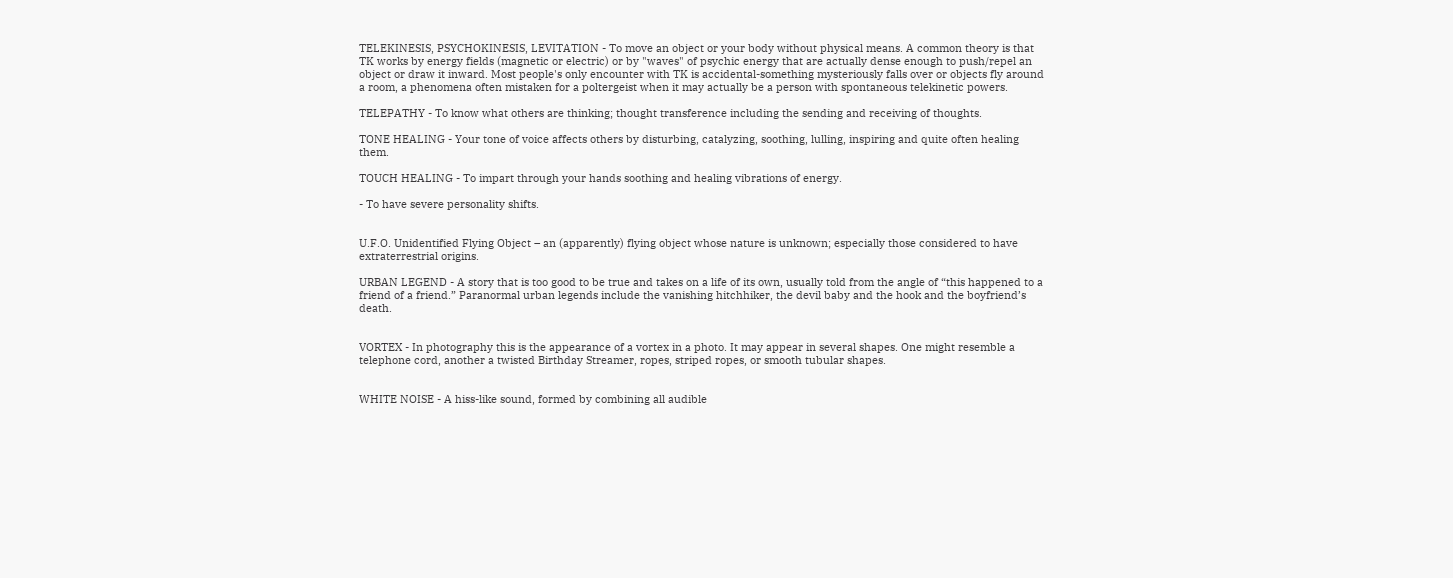TELEKINESIS, PSYCHOKINESIS, LEVITATION - To move an object or your body without physical means. A common theory is that TK works by energy fields (magnetic or electric) or by "waves" of psychic energy that are actually dense enough to push/repel an object or draw it inward. Most people's only encounter with TK is accidental-something mysteriously falls over or objects fly around a room, a phenomena often mistaken for a poltergeist when it may actually be a person with spontaneous telekinetic powers.

TELEPATHY - To know what others are thinking; thought transference including the sending and receiving of thoughts.

TONE HEALING - Your tone of voice affects others by disturbing, catalyzing, soothing, lulling, inspiring and quite often healing them.

TOUCH HEALING - To impart through your hands soothing and healing vibrations of energy.

- To have severe personality shifts.


U.F.O. Unidentified Flying Object – an (apparently) flying object whose nature is unknown; especially those considered to have extraterrestrial origins.

URBAN LEGEND - A story that is too good to be true and takes on a life of its own, usually told from the angle of “this happened to a friend of a friend.” Paranormal urban legends include the vanishing hitchhiker, the devil baby and the hook and the boyfriend’s death.


VORTEX - In photography this is the appearance of a vortex in a photo. It may appear in several shapes. One might resemble a telephone cord, another a twisted Birthday Streamer, ropes, striped ropes, or smooth tubular shapes.


WHITE NOISE - A hiss-like sound, formed by combining all audible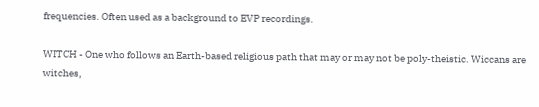frequencies. Often used as a background to EVP recordings.

WITCH - One who follows an Earth-based religious path that may or may not be poly-theistic. Wiccans are witches,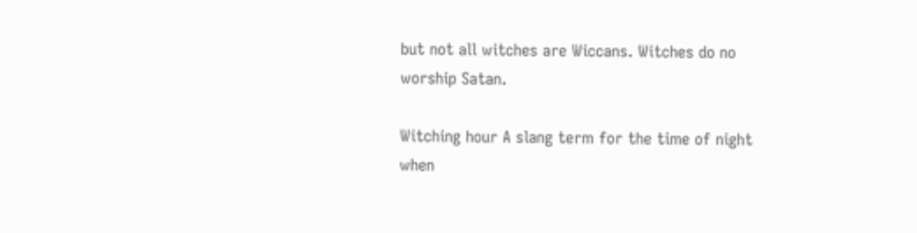but not all witches are Wiccans. Witches do no worship Satan.

Witching hour A slang term for the time of night when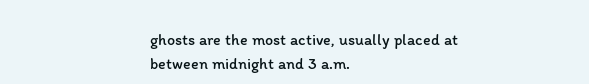ghosts are the most active, usually placed at between midnight and 3 a.m.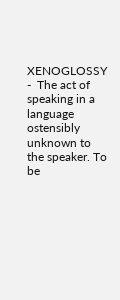XENOGLOSSY -  The act of speaking in a language ostensibly unknown to the speaker. To be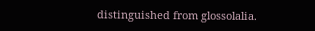distinguished from glossolalia.